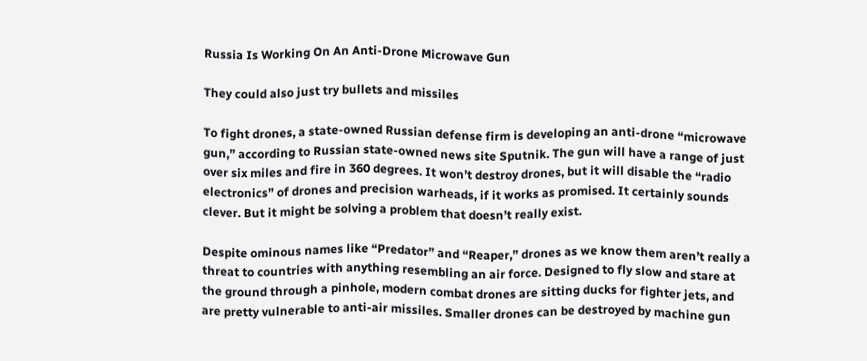Russia Is Working On An Anti-Drone Microwave Gun

They could also just try bullets and missiles

To fight drones, a state-owned Russian defense firm is developing an anti-drone “microwave gun,” according to Russian state-owned news site Sputnik. The gun will have a range of just over six miles and fire in 360 degrees. It won’t destroy drones, but it will disable the “radio electronics” of drones and precision warheads, if it works as promised. It certainly sounds clever. But it might be solving a problem that doesn’t really exist.

Despite ominous names like “Predator” and “Reaper,” drones as we know them aren’t really a threat to countries with anything resembling an air force. Designed to fly slow and stare at the ground through a pinhole, modern combat drones are sitting ducks for fighter jets, and are pretty vulnerable to anti-air missiles. Smaller drones can be destroyed by machine gun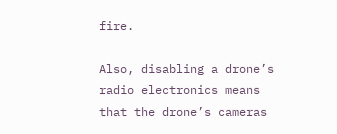fire.

Also, disabling a drone’s radio electronics means that the drone’s cameras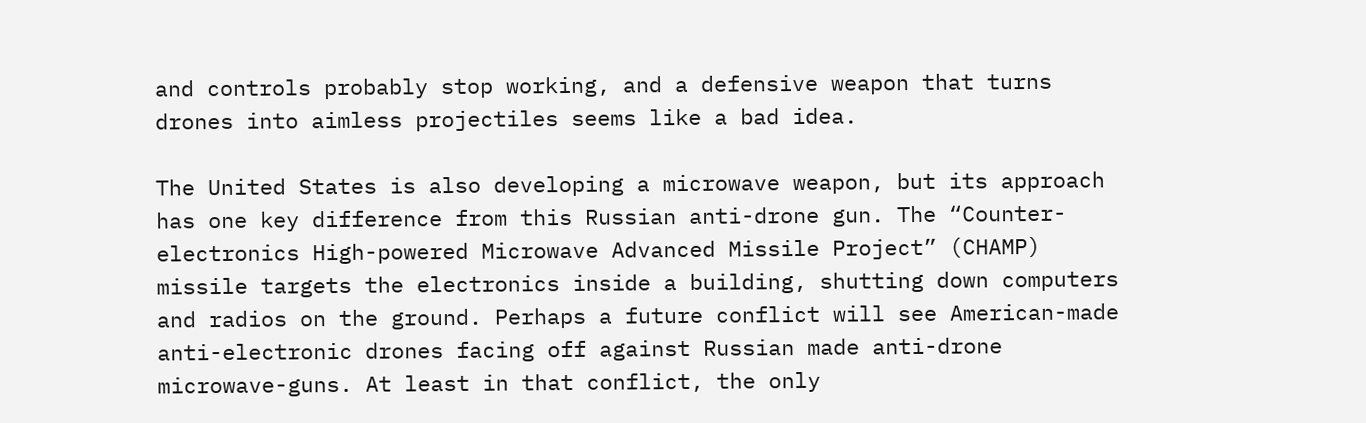and controls probably stop working, and a defensive weapon that turns drones into aimless projectiles seems like a bad idea.

The United States is also developing a microwave weapon, but its approach has one key difference from this Russian anti-drone gun. The “Counter-electronics High-powered Microwave Advanced Missile Project” (CHAMP) missile targets the electronics inside a building, shutting down computers and radios on the ground. Perhaps a future conflict will see American-made anti-electronic drones facing off against Russian made anti-drone microwave-guns. At least in that conflict, the only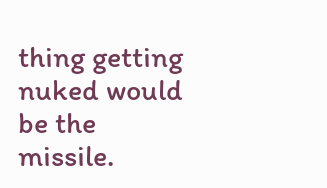thing getting nuked would be the missile.